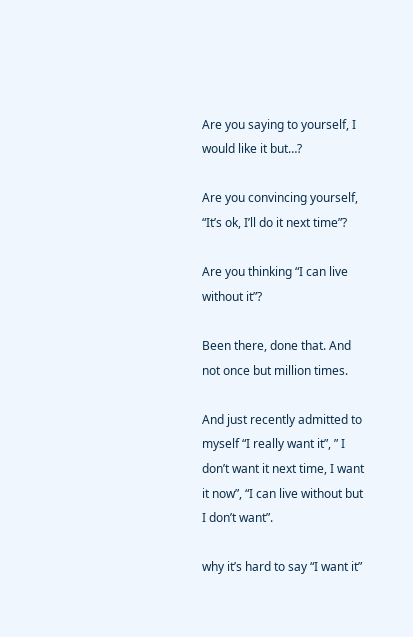Are you saying to yourself, I would like it but…?

Are you convincing yourself, “It’s ok, I’ll do it next time”?

Are you thinking “I can live without it”?

Been there, done that. And not once but million times.

And just recently admitted to myself “I really want it”, ” I don’t want it next time, I want it now”, “I can live without but I don’t want”.

why it’s hard to say “I want it”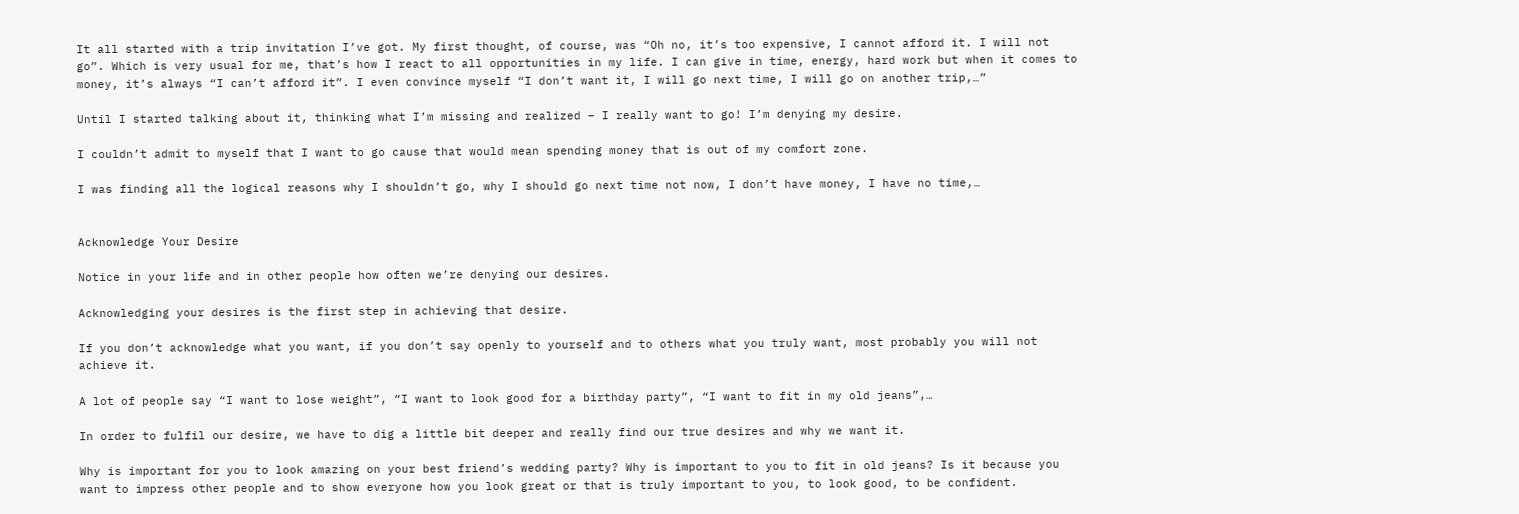It all started with a trip invitation I’ve got. My first thought, of course, was “Oh no, it’s too expensive, I cannot afford it. I will not go”. Which is very usual for me, that’s how I react to all opportunities in my life. I can give in time, energy, hard work but when it comes to money, it’s always “I can’t afford it”. I even convince myself “I don’t want it, I will go next time, I will go on another trip,…”

Until I started talking about it, thinking what I’m missing and realized – I really want to go! I’m denying my desire.

I couldn’t admit to myself that I want to go cause that would mean spending money that is out of my comfort zone.

I was finding all the logical reasons why I shouldn’t go, why I should go next time not now, I don’t have money, I have no time,…


Acknowledge Your Desire

Notice in your life and in other people how often we’re denying our desires.

Acknowledging your desires is the first step in achieving that desire.

If you don’t acknowledge what you want, if you don’t say openly to yourself and to others what you truly want, most probably you will not achieve it.

A lot of people say “I want to lose weight”, “I want to look good for a birthday party”, “I want to fit in my old jeans”,…

In order to fulfil our desire, we have to dig a little bit deeper and really find our true desires and why we want it.

Why is important for you to look amazing on your best friend’s wedding party? Why is important to you to fit in old jeans? Is it because you want to impress other people and to show everyone how you look great or that is truly important to you, to look good, to be confident.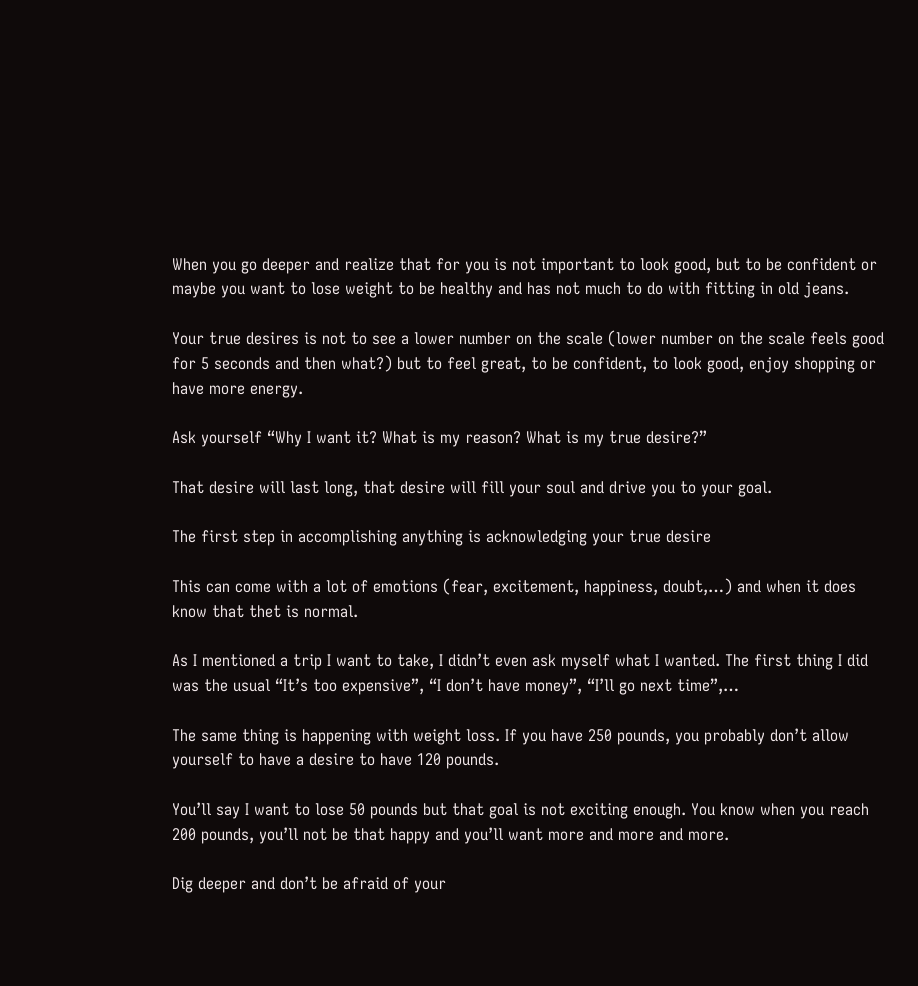When you go deeper and realize that for you is not important to look good, but to be confident or maybe you want to lose weight to be healthy and has not much to do with fitting in old jeans.

Your true desires is not to see a lower number on the scale (lower number on the scale feels good for 5 seconds and then what?) but to feel great, to be confident, to look good, enjoy shopping or have more energy.

Ask yourself “Why I want it? What is my reason? What is my true desire?”

That desire will last long, that desire will fill your soul and drive you to your goal.

The first step in accomplishing anything is acknowledging your true desire

This can come with a lot of emotions (fear, excitement, happiness, doubt,…) and when it does know that thet is normal.

As I mentioned a trip I want to take, I didn’t even ask myself what I wanted. The first thing I did was the usual “It’s too expensive”, “I don’t have money”, “I’ll go next time”,…

The same thing is happening with weight loss. If you have 250 pounds, you probably don’t allow yourself to have a desire to have 120 pounds.

You’ll say I want to lose 50 pounds but that goal is not exciting enough. You know when you reach 200 pounds, you’ll not be that happy and you’ll want more and more and more.

Dig deeper and don’t be afraid of your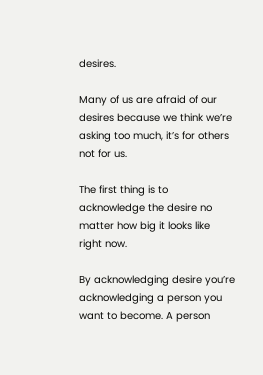desires.

Many of us are afraid of our desires because we think we’re asking too much, it’s for others not for us.

The first thing is to acknowledge the desire no matter how big it looks like right now.

By acknowledging desire you’re acknowledging a person you want to become. A person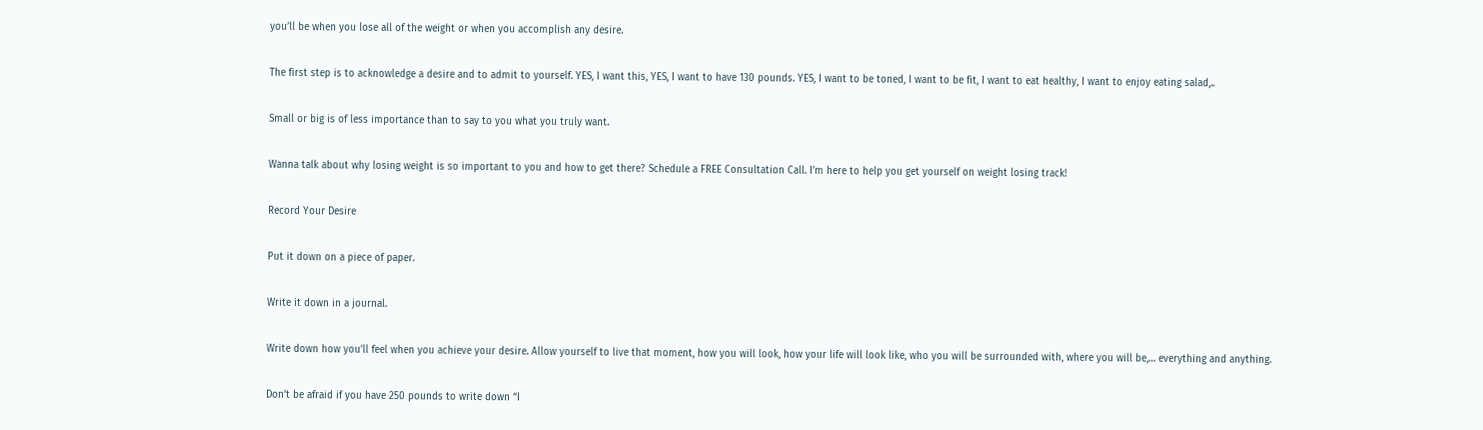you’ll be when you lose all of the weight or when you accomplish any desire.

The first step is to acknowledge a desire and to admit to yourself. YES, I want this, YES, I want to have 130 pounds. YES, I want to be toned, I want to be fit, I want to eat healthy, I want to enjoy eating salad,..

Small or big is of less importance than to say to you what you truly want.

Wanna talk about why losing weight is so important to you and how to get there? Schedule a FREE Consultation Call. I’m here to help you get yourself on weight losing track!

Record Your Desire

Put it down on a piece of paper.

Write it down in a journal.

Write down how you’ll feel when you achieve your desire. Allow yourself to live that moment, how you will look, how your life will look like, who you will be surrounded with, where you will be,… everything and anything.

Don’t be afraid if you have 250 pounds to write down “I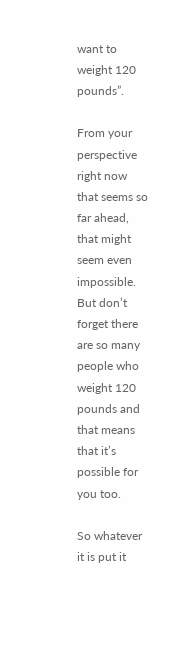want to weight 120 pounds”.

From your perspective right now that seems so far ahead, that might seem even impossible. But don’t forget there are so many people who weight 120 pounds and that means that it’s possible for you too.

So whatever it is put it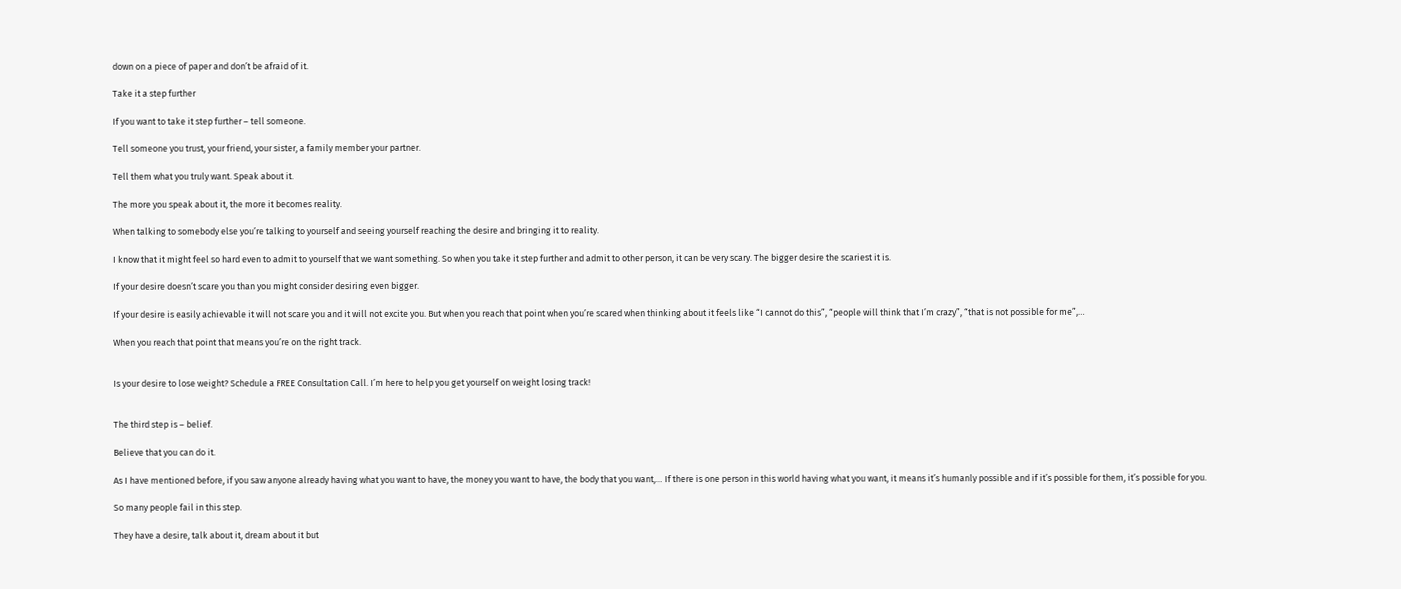down on a piece of paper and don’t be afraid of it.

Take it a step further

If you want to take it step further – tell someone.

Tell someone you trust, your friend, your sister, a family member your partner.

Tell them what you truly want. Speak about it.

The more you speak about it, the more it becomes reality.

When talking to somebody else you’re talking to yourself and seeing yourself reaching the desire and bringing it to reality.

I know that it might feel so hard even to admit to yourself that we want something. So when you take it step further and admit to other person, it can be very scary. The bigger desire the scariest it is.

If your desire doesn’t scare you than you might consider desiring even bigger.

If your desire is easily achievable it will not scare you and it will not excite you. But when you reach that point when you’re scared when thinking about it feels like “I cannot do this”, “people will think that I’m crazy”, “that is not possible for me”,…

When you reach that point that means you’re on the right track.


Is your desire to lose weight? Schedule a FREE Consultation Call. I’m here to help you get yourself on weight losing track!


The third step is – belief.

Believe that you can do it.

As I have mentioned before, if you saw anyone already having what you want to have, the money you want to have, the body that you want,… If there is one person in this world having what you want, it means it’s humanly possible and if it’s possible for them, it’s possible for you.

So many people fail in this step.

They have a desire, talk about it, dream about it but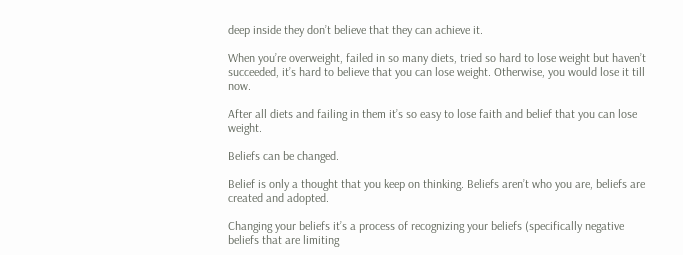deep inside they don’t believe that they can achieve it.

When you’re overweight, failed in so many diets, tried so hard to lose weight but haven’t succeeded, it’s hard to believe that you can lose weight. Otherwise, you would lose it till now.

After all diets and failing in them it’s so easy to lose faith and belief that you can lose weight.

Beliefs can be changed.

Belief is only a thought that you keep on thinking. Beliefs aren’t who you are, beliefs are created and adopted.

Changing your beliefs it’s a process of recognizing your beliefs (specifically negative beliefs that are limiting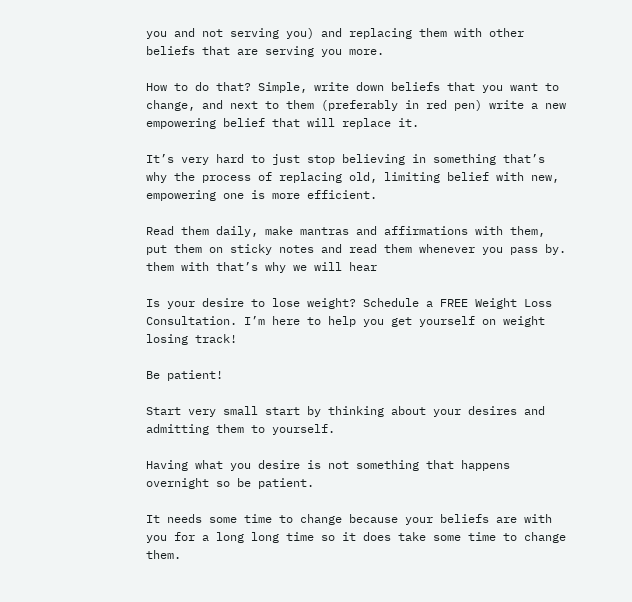you and not serving you) and replacing them with other beliefs that are serving you more.

How to do that? Simple, write down beliefs that you want to change, and next to them (preferably in red pen) write a new empowering belief that will replace it.

It’s very hard to just stop believing in something that’s why the process of replacing old, limiting belief with new, empowering one is more efficient.

Read them daily, make mantras and affirmations with them, put them on sticky notes and read them whenever you pass by. them with that’s why we will hear

Is your desire to lose weight? Schedule a FREE Weight Loss Consultation. I’m here to help you get yourself on weight losing track!

Be patient!

Start very small start by thinking about your desires and admitting them to yourself.

Having what you desire is not something that happens overnight so be patient.

It needs some time to change because your beliefs are with you for a long long time so it does take some time to change them.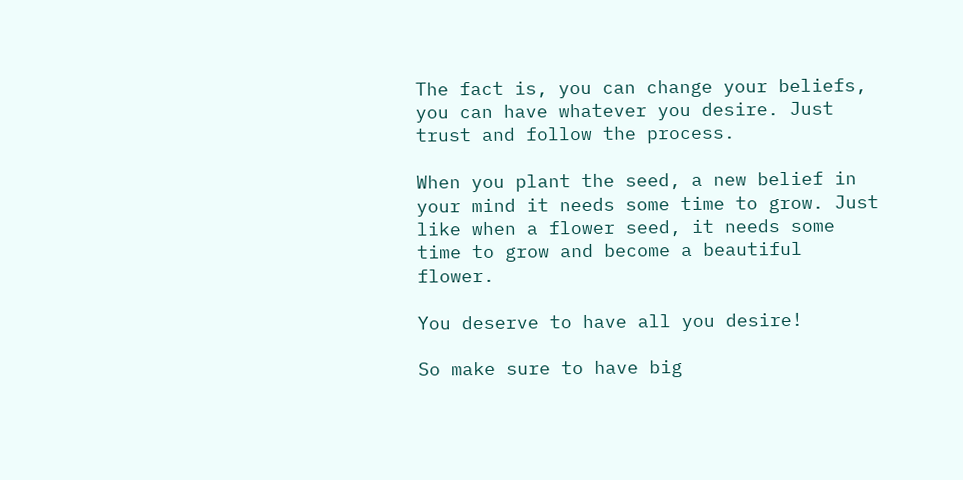The fact is, you can change your beliefs, you can have whatever you desire. Just trust and follow the process.

When you plant the seed, a new belief in your mind it needs some time to grow. Just like when a flower seed, it needs some time to grow and become a beautiful flower.

You deserve to have all you desire!

So make sure to have big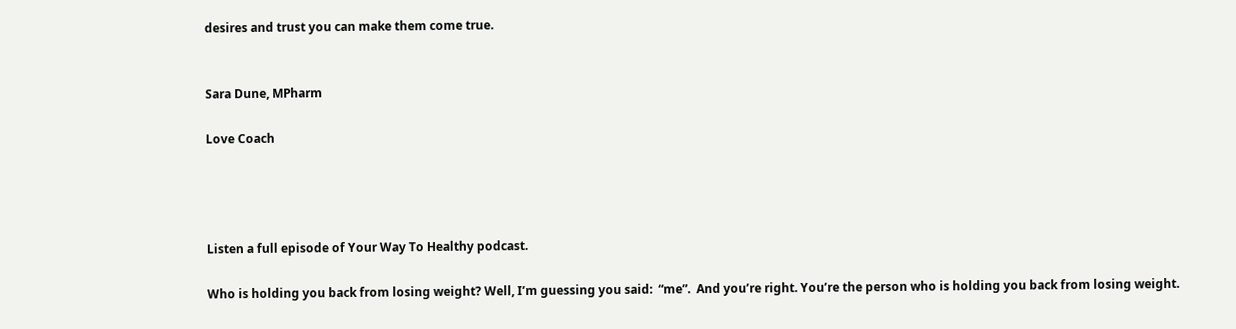desires and trust you can make them come true.


Sara Dune, MPharm

Love Coach




Listen a full episode of Your Way To Healthy podcast.

Who is holding you back from losing weight? Well, I’m guessing you said:  “me”.  And you’re right. You’re the person who is holding you back from losing weight.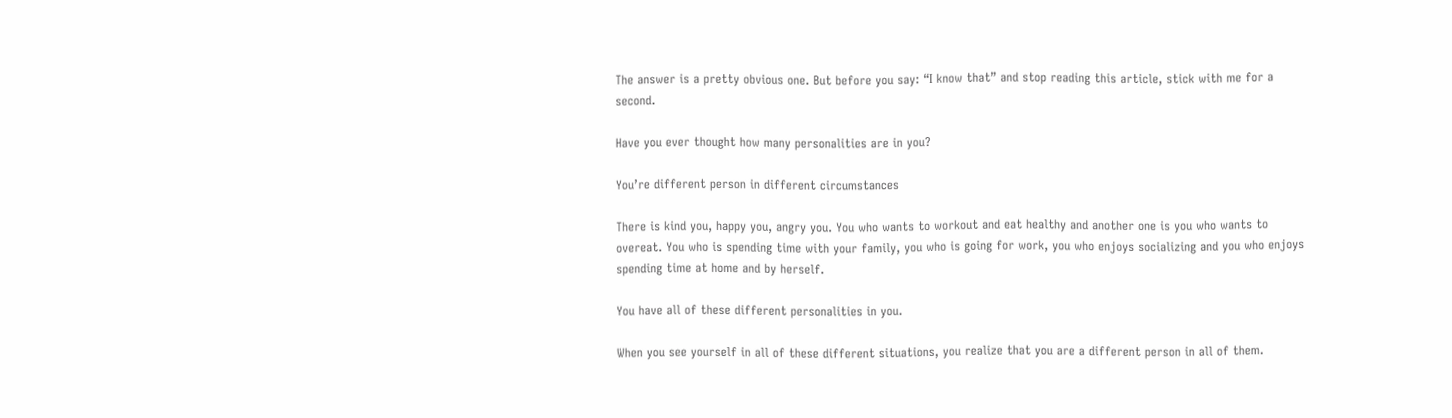The answer is a pretty obvious one. But before you say: “I know that” and stop reading this article, stick with me for a second.

Have you ever thought how many personalities are in you?

You’re different person in different circumstances

There is kind you, happy you, angry you. You who wants to workout and eat healthy and another one is you who wants to overeat. You who is spending time with your family, you who is going for work, you who enjoys socializing and you who enjoys spending time at home and by herself.

You have all of these different personalities in you.

When you see yourself in all of these different situations, you realize that you are a different person in all of them.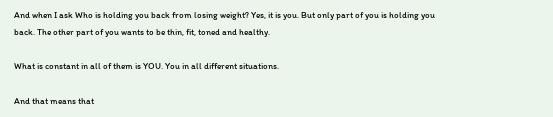And when I ask Who is holding you back from losing weight? Yes, it is you. But only part of you is holding you back. The other part of you wants to be thin, fit, toned and healthy.

What is constant in all of them is YOU. You in all different situations.

And that means that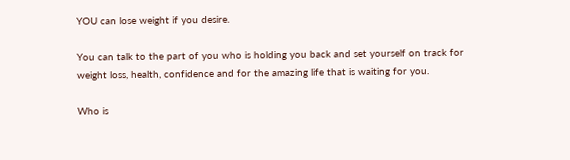YOU can lose weight if you desire.

You can talk to the part of you who is holding you back and set yourself on track for weight loss, health, confidence and for the amazing life that is waiting for you.

Who is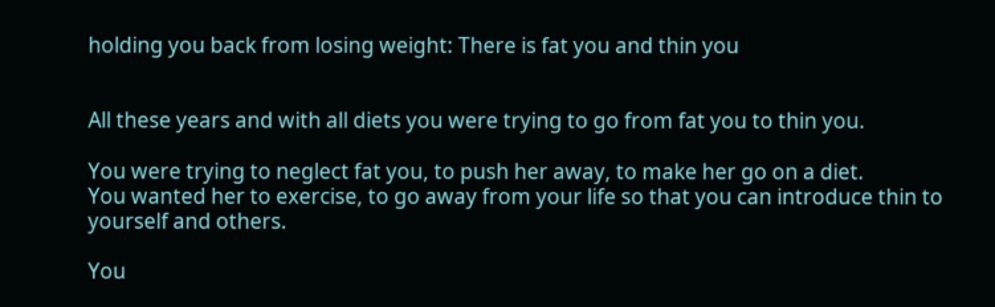holding you back from losing weight: There is fat you and thin you


All these years and with all diets you were trying to go from fat you to thin you.

You were trying to neglect fat you, to push her away, to make her go on a diet.
You wanted her to exercise, to go away from your life so that you can introduce thin to yourself and others.

You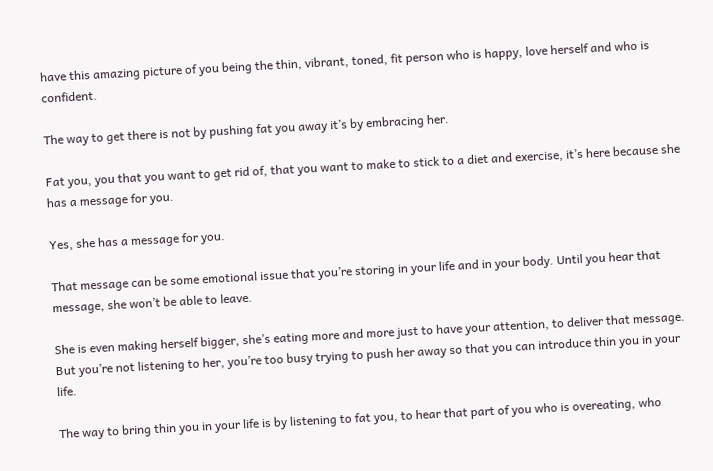have this amazing picture of you being the thin, vibrant, toned, fit person who is happy, love herself and who is confident.

The way to get there is not by pushing fat you away it’s by embracing her.

Fat you, you that you want to get rid of, that you want to make to stick to a diet and exercise, it’s here because she has a message for you.

Yes, she has a message for you.

That message can be some emotional issue that you’re storing in your life and in your body. Until you hear that message, she won’t be able to leave.

She is even making herself bigger, she’s eating more and more just to have your attention, to deliver that message. But you’re not listening to her, you’re too busy trying to push her away so that you can introduce thin you in your life.

The way to bring thin you in your life is by listening to fat you, to hear that part of you who is overeating, who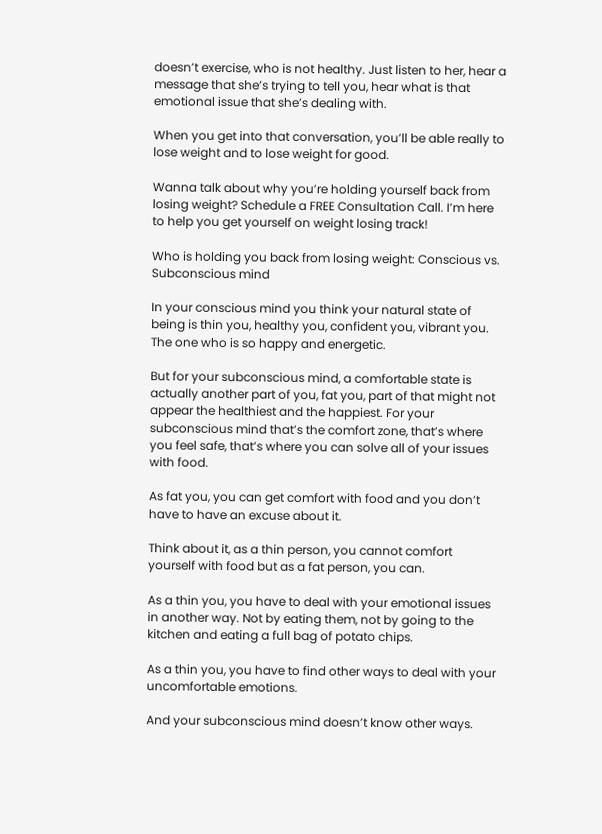doesn’t exercise, who is not healthy. Just listen to her, hear a message that she’s trying to tell you, hear what is that emotional issue that she’s dealing with.

When you get into that conversation, you’ll be able really to lose weight and to lose weight for good.

Wanna talk about why you’re holding yourself back from losing weight? Schedule a FREE Consultation Call. I’m here to help you get yourself on weight losing track!

Who is holding you back from losing weight: Conscious vs. Subconscious mind

In your conscious mind you think your natural state of being is thin you, healthy you, confident you, vibrant you. The one who is so happy and energetic.

But for your subconscious mind, a comfortable state is actually another part of you, fat you, part of that might not appear the healthiest and the happiest. For your subconscious mind that’s the comfort zone, that’s where you feel safe, that’s where you can solve all of your issues with food.

As fat you, you can get comfort with food and you don’t have to have an excuse about it.

Think about it, as a thin person, you cannot comfort yourself with food but as a fat person, you can.

As a thin you, you have to deal with your emotional issues in another way. Not by eating them, not by going to the kitchen and eating a full bag of potato chips.

As a thin you, you have to find other ways to deal with your uncomfortable emotions.

And your subconscious mind doesn’t know other ways.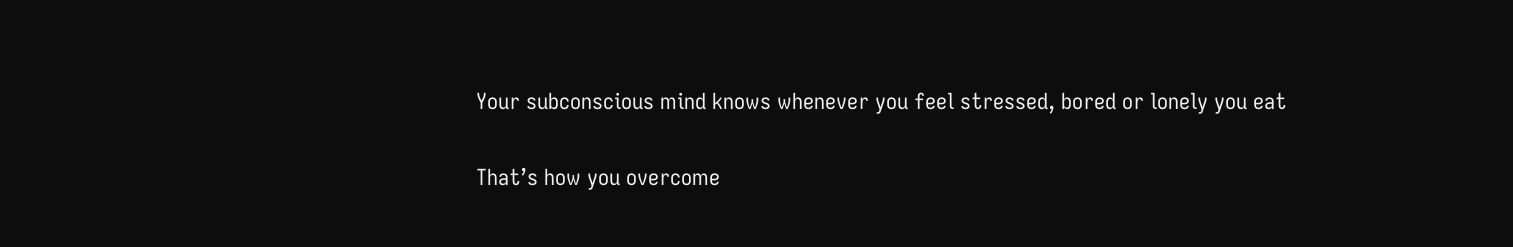Your subconscious mind knows whenever you feel stressed, bored or lonely you eat

That’s how you overcome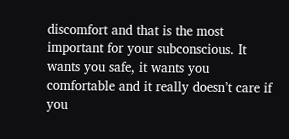discomfort and that is the most important for your subconscious. It wants you safe, it wants you comfortable and it really doesn’t care if you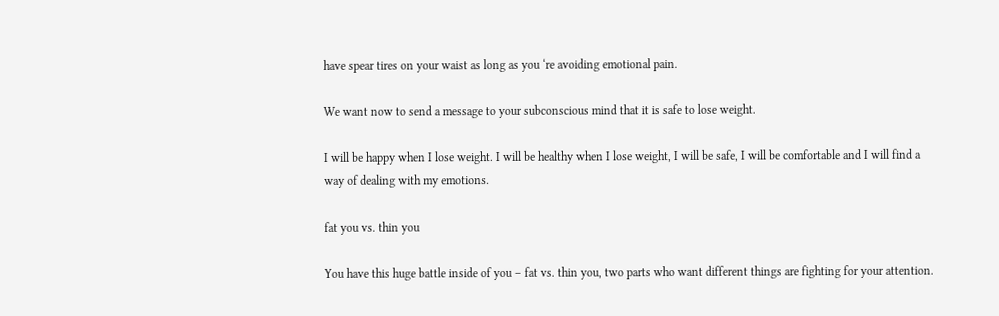have spear tires on your waist as long as you ‘re avoiding emotional pain.

We want now to send a message to your subconscious mind that it is safe to lose weight.

I will be happy when I lose weight. I will be healthy when I lose weight, I will be safe, I will be comfortable and I will find a way of dealing with my emotions.

fat you vs. thin you

You have this huge battle inside of you – fat vs. thin you, two parts who want different things are fighting for your attention.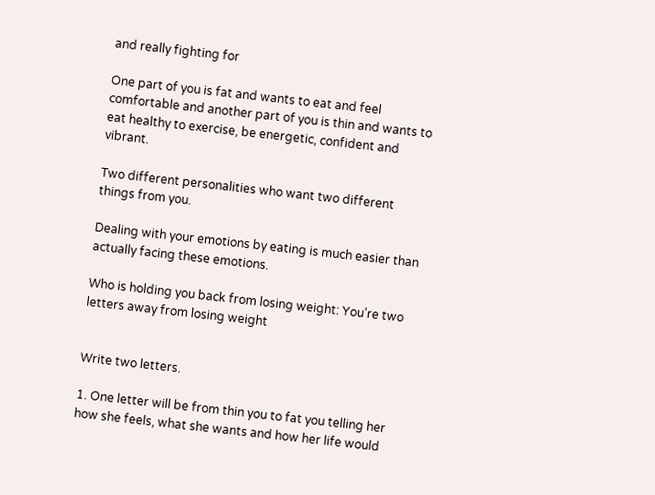and really fighting for

One part of you is fat and wants to eat and feel comfortable and another part of you is thin and wants to eat healthy to exercise, be energetic, confident and vibrant.

Two different personalities who want two different things from you.

Dealing with your emotions by eating is much easier than actually facing these emotions.

Who is holding you back from losing weight: You’re two letters away from losing weight


Write two letters.

1. One letter will be from thin you to fat you telling her how she feels, what she wants and how her life would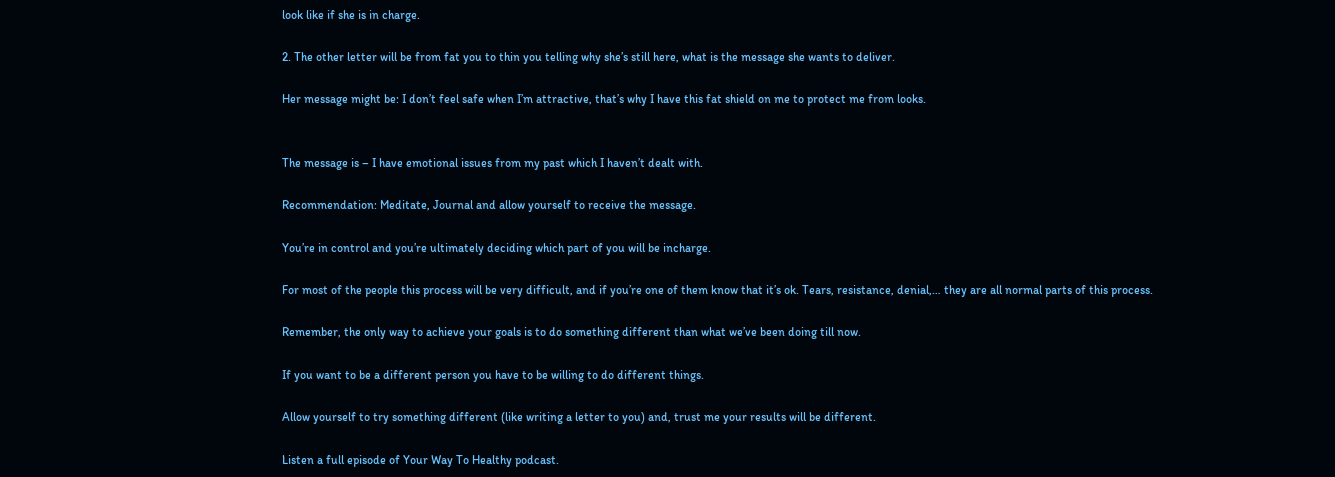look like if she is in charge.

2. The other letter will be from fat you to thin you telling why she’s still here, what is the message she wants to deliver.

Her message might be: I don’t feel safe when I’m attractive, that’s why I have this fat shield on me to protect me from looks.


The message is – I have emotional issues from my past which I haven’t dealt with.

Recommendation: Meditate, Journal and allow yourself to receive the message.

You’re in control and you’re ultimately deciding which part of you will be incharge.

For most of the people this process will be very difficult, and if you’re one of them know that it’s ok. Tears, resistance, denial,… they are all normal parts of this process.

Remember, the only way to achieve your goals is to do something different than what we’ve been doing till now.

If you want to be a different person you have to be willing to do different things.

Allow yourself to try something different (like writing a letter to you) and, trust me your results will be different.

Listen a full episode of Your Way To Healthy podcast.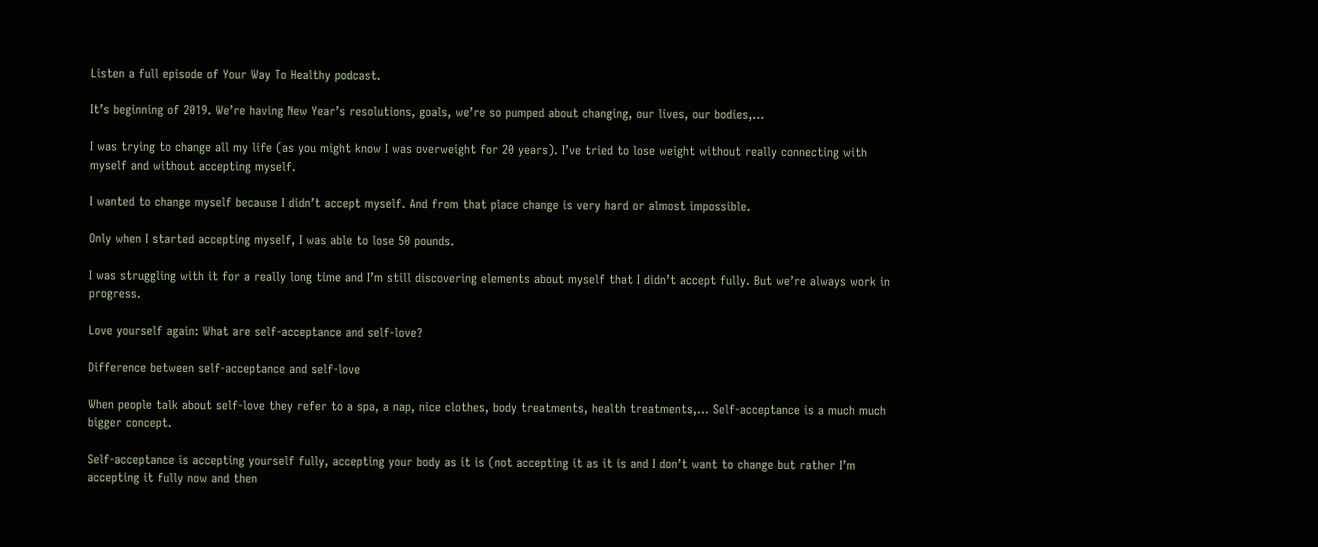Listen a full episode of Your Way To Healthy podcast.

It’s beginning of 2019. We’re having New Year’s resolutions, goals, we’re so pumped about changing, our lives, our bodies,…

I was trying to change all my life (as you might know I was overweight for 20 years). I’ve tried to lose weight without really connecting with myself and without accepting myself.

I wanted to change myself because I didn’t accept myself. And from that place change is very hard or almost impossible.

Only when I started accepting myself, I was able to lose 50 pounds.

I was struggling with it for a really long time and I’m still discovering elements about myself that I didn’t accept fully. But we’re always work in progress.

Love yourself again: What are self-acceptance and self-love?

Difference between self-acceptance and self-love

When people talk about self-love they refer to a spa, a nap, nice clothes, body treatments, health treatments,… Self-acceptance is a much much bigger concept.

Self-acceptance is accepting yourself fully, accepting your body as it is (not accepting it as it is and I don’t want to change but rather I’m accepting it fully now and then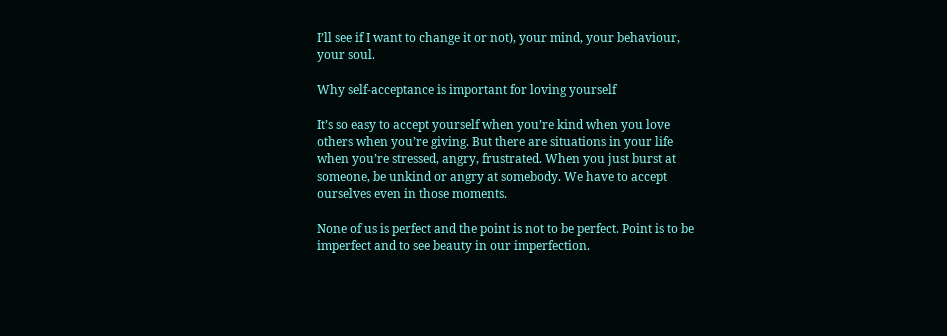I’ll see if I want to change it or not), your mind, your behaviour, your soul.

Why self-acceptance is important for loving yourself

It’s so easy to accept yourself when you’re kind when you love others when you’re giving. But there are situations in your life when you’re stressed, angry, frustrated. When you just burst at someone, be unkind or angry at somebody. We have to accept ourselves even in those moments.

None of us is perfect and the point is not to be perfect. Point is to be imperfect and to see beauty in our imperfection.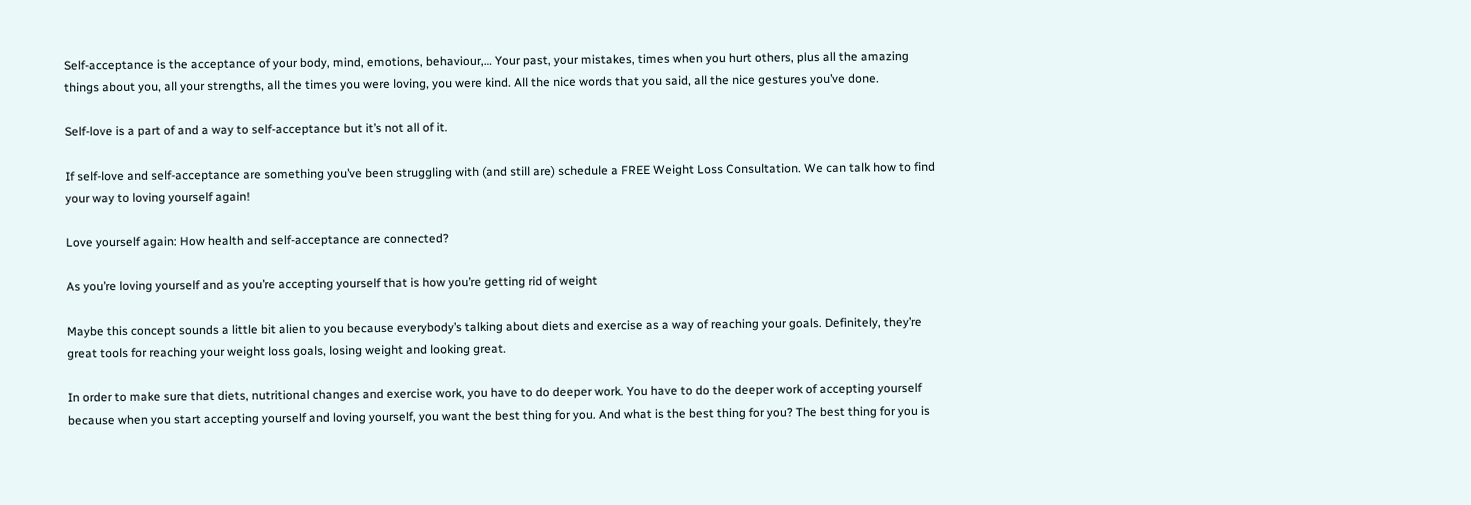Self-acceptance is the acceptance of your body, mind, emotions, behaviour,… Your past, your mistakes, times when you hurt others, plus all the amazing things about you, all your strengths, all the times you were loving, you were kind. All the nice words that you said, all the nice gestures you’ve done.

Self-love is a part of and a way to self-acceptance but it’s not all of it.

If self-love and self-acceptance are something you’ve been struggling with (and still are) schedule a FREE Weight Loss Consultation. We can talk how to find your way to loving yourself again!

Love yourself again: How health and self-acceptance are connected?

As you’re loving yourself and as you’re accepting yourself that is how you’re getting rid of weight

Maybe this concept sounds a little bit alien to you because everybody’s talking about diets and exercise as a way of reaching your goals. Definitely, they’re great tools for reaching your weight loss goals, losing weight and looking great.

In order to make sure that diets, nutritional changes and exercise work, you have to do deeper work. You have to do the deeper work of accepting yourself because when you start accepting yourself and loving yourself, you want the best thing for you. And what is the best thing for you? The best thing for you is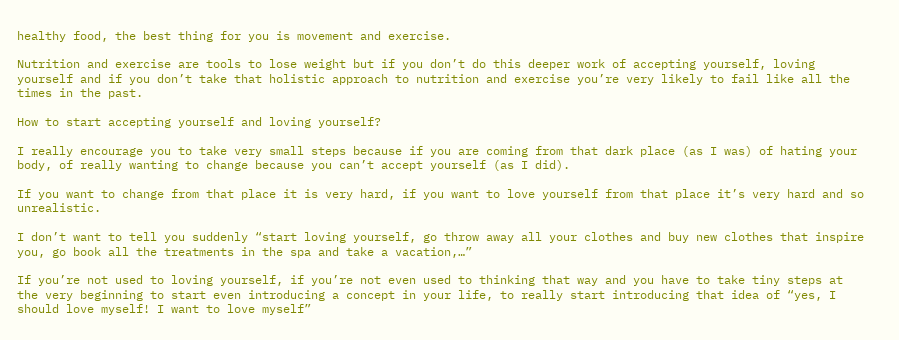healthy food, the best thing for you is movement and exercise.

Nutrition and exercise are tools to lose weight but if you don’t do this deeper work of accepting yourself, loving yourself and if you don’t take that holistic approach to nutrition and exercise you’re very likely to fail like all the times in the past.

How to start accepting yourself and loving yourself?

I really encourage you to take very small steps because if you are coming from that dark place (as I was) of hating your body, of really wanting to change because you can’t accept yourself (as I did).

If you want to change from that place it is very hard, if you want to love yourself from that place it’s very hard and so unrealistic.

I don’t want to tell you suddenly “start loving yourself, go throw away all your clothes and buy new clothes that inspire you, go book all the treatments in the spa and take a vacation,…”

If you’re not used to loving yourself, if you’re not even used to thinking that way and you have to take tiny steps at the very beginning to start even introducing a concept in your life, to really start introducing that idea of “yes, I should love myself! I want to love myself”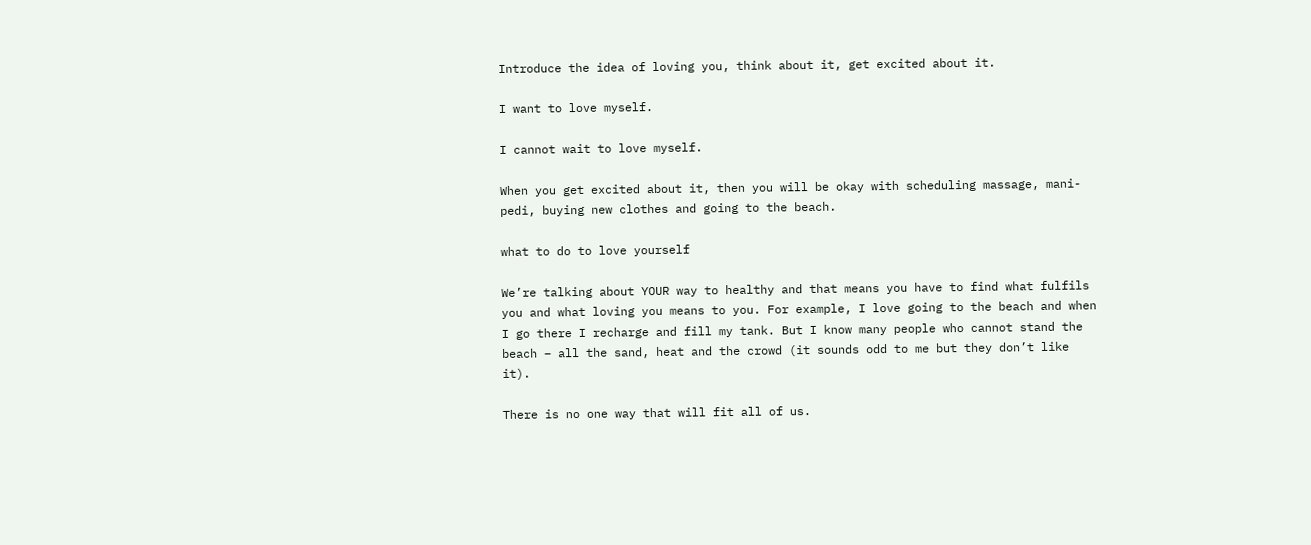Introduce the idea of loving you, think about it, get excited about it.

I want to love myself.

I cannot wait to love myself.

When you get excited about it, then you will be okay with scheduling massage, mani-pedi, buying new clothes and going to the beach.

what to do to love yourself

We’re talking about YOUR way to healthy and that means you have to find what fulfils you and what loving you means to you. For example, I love going to the beach and when I go there I recharge and fill my tank. But I know many people who cannot stand the beach – all the sand, heat and the crowd (it sounds odd to me but they don’t like it).

There is no one way that will fit all of us.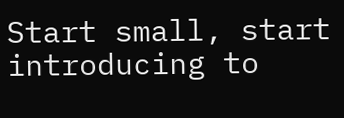Start small, start introducing to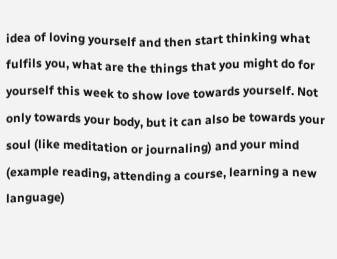idea of loving yourself and then start thinking what fulfils you, what are the things that you might do for yourself this week to show love towards yourself. Not only towards your body, but it can also be towards your soul (like meditation or journaling) and your mind (example reading, attending a course, learning a new language)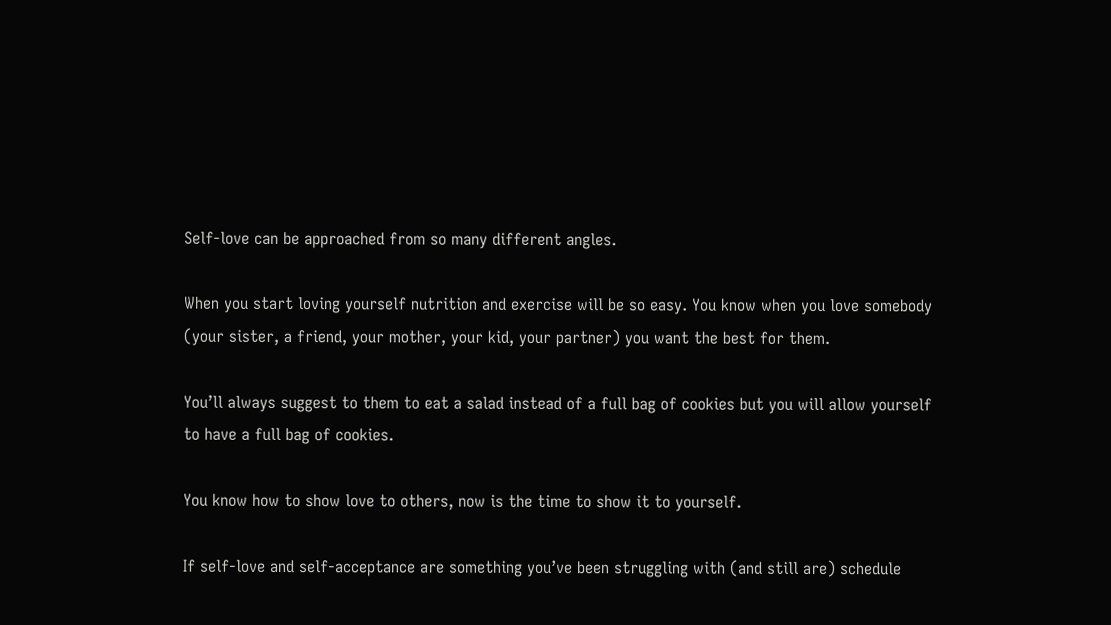Self-love can be approached from so many different angles.

When you start loving yourself nutrition and exercise will be so easy. You know when you love somebody (your sister, a friend, your mother, your kid, your partner) you want the best for them.

You’ll always suggest to them to eat a salad instead of a full bag of cookies but you will allow yourself to have a full bag of cookies.

You know how to show love to others, now is the time to show it to yourself.

If self-love and self-acceptance are something you’ve been struggling with (and still are) schedule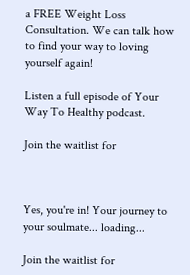a FREE Weight Loss Consultation. We can talk how to find your way to loving yourself again!

Listen a full episode of Your Way To Healthy podcast.

Join the waitlist for



Yes, you're in! Your journey to your soulmate... loading...

Join the waitlist for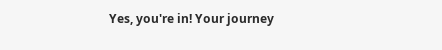Yes, you're in! Your journey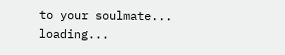to your soulmate... loading...